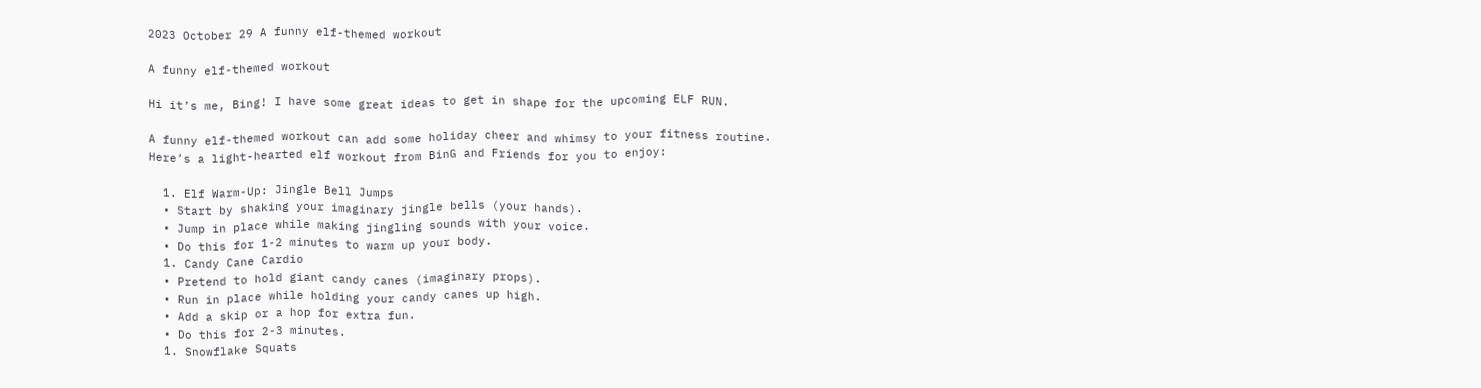2023 October 29 A funny elf-themed workout

A funny elf-themed workout

Hi it’s me, Bing! I have some great ideas to get in shape for the upcoming ELF RUN.

A funny elf-themed workout can add some holiday cheer and whimsy to your fitness routine.
Here’s a light-hearted elf workout from BinG and Friends for you to enjoy:

  1. Elf Warm-Up: Jingle Bell Jumps
  • Start by shaking your imaginary jingle bells (your hands).
  • Jump in place while making jingling sounds with your voice.
  • Do this for 1-2 minutes to warm up your body.
  1. Candy Cane Cardio
  • Pretend to hold giant candy canes (imaginary props).
  • Run in place while holding your candy canes up high.
  • Add a skip or a hop for extra fun.
  • Do this for 2-3 minutes.
  1. Snowflake Squats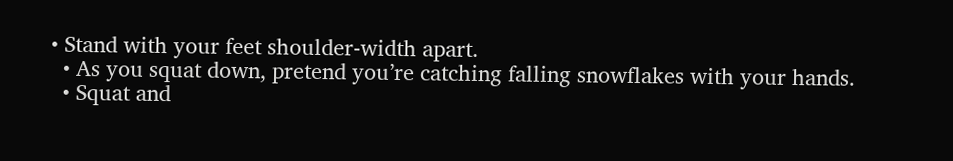• Stand with your feet shoulder-width apart.
  • As you squat down, pretend you’re catching falling snowflakes with your hands.
  • Squat and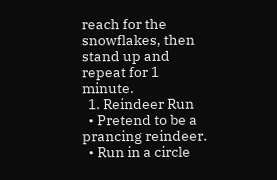reach for the snowflakes, then stand up and repeat for 1 minute.
  1. Reindeer Run
  • Pretend to be a prancing reindeer.
  • Run in a circle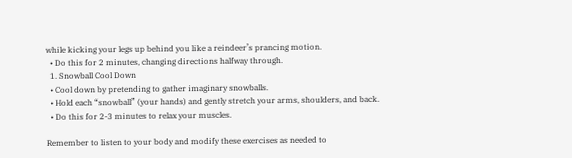while kicking your legs up behind you like a reindeer’s prancing motion.
  • Do this for 2 minutes, changing directions halfway through.
  1. Snowball Cool Down
  • Cool down by pretending to gather imaginary snowballs.
  • Hold each “snowball” (your hands) and gently stretch your arms, shoulders, and back.
  • Do this for 2-3 minutes to relax your muscles.

Remember to listen to your body and modify these exercises as needed to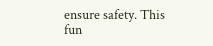ensure safety. This fun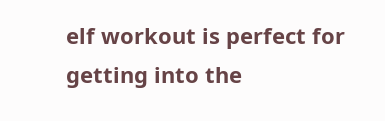elf workout is perfect for getting into the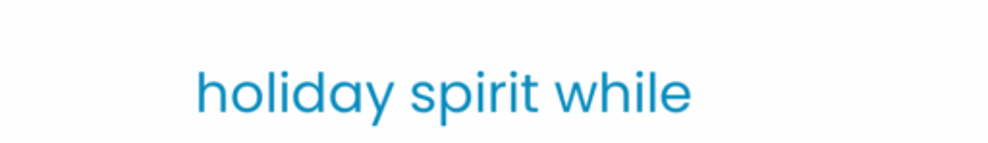holiday spirit while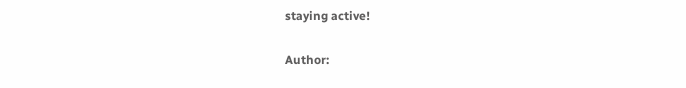staying active!

Author: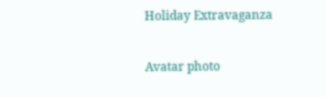Holiday Extravaganza

Avatar photo